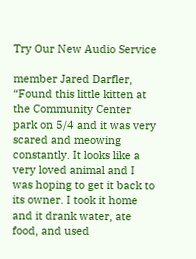Try Our New Audio Service

member Jared Darfler, “Found this little kitten at the Community Center park on 5/4 and it was very scared and meowing constantly. It looks like a very loved animal and I was hoping to get it back to its owner. I took it home and it drank water, ate food, and used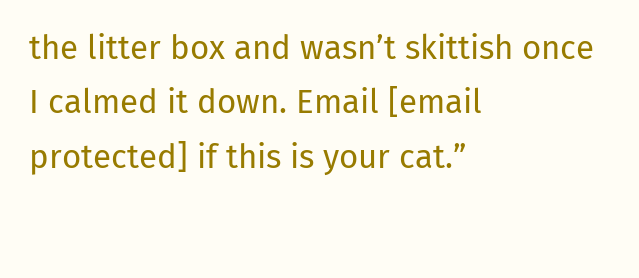the litter box and wasn’t skittish once I calmed it down. Email [email protected] if this is your cat.”